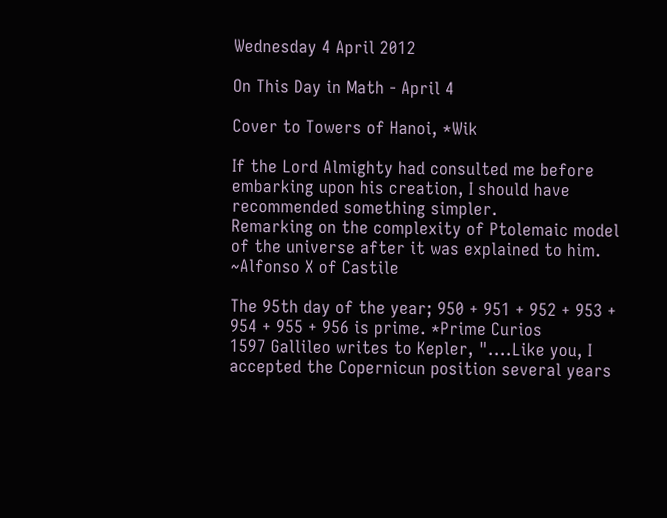Wednesday 4 April 2012

On This Day in Math - April 4

Cover to Towers of Hanoi, *Wik

If the Lord Almighty had consulted me before embarking upon his creation, I should have recommended something simpler.
Remarking on the complexity of Ptolemaic model of the universe after it was explained to him.
~Alfonso X of Castile

The 95th day of the year; 950 + 951 + 952 + 953 + 954 + 955 + 956 is prime. *Prime Curios
1597 Gallileo writes to Kepler, "....Like you, I accepted the Copernicun position several years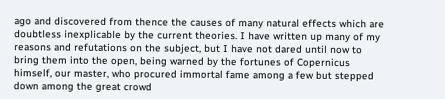ago and discovered from thence the causes of many natural effects which are doubtless inexplicable by the current theories. I have written up many of my reasons and refutations on the subject, but I have not dared until now to bring them into the open, being warned by the fortunes of Copernicus himself, our master, who procured immortal fame among a few but stepped down among the great crowd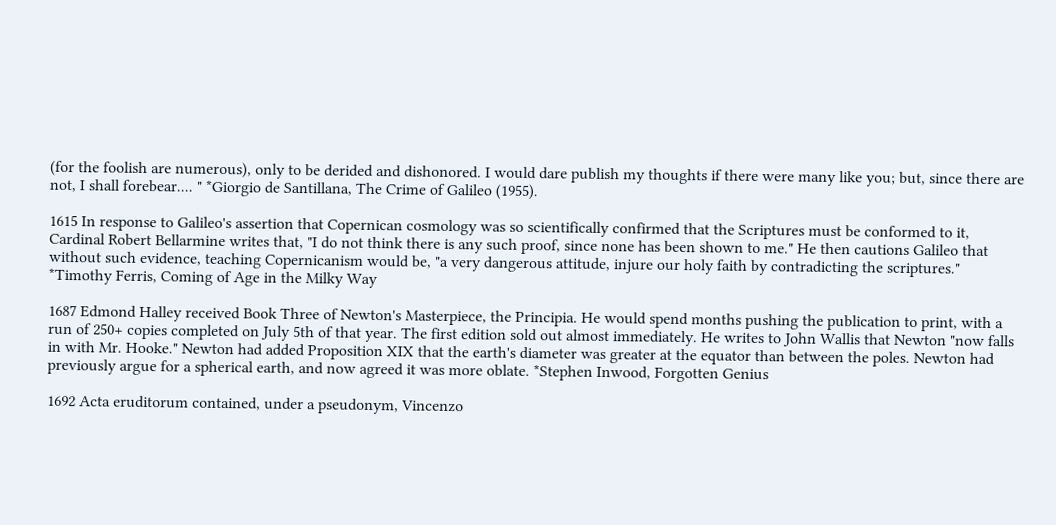(for the foolish are numerous), only to be derided and dishonored. I would dare publish my thoughts if there were many like you; but, since there are not, I shall forebear.... " *Giorgio de Santillana, The Crime of Galileo (1955).

1615 In response to Galileo's assertion that Copernican cosmology was so scientifically confirmed that the Scriptures must be conformed to it, Cardinal Robert Bellarmine writes that, "I do not think there is any such proof, since none has been shown to me." He then cautions Galileo that without such evidence, teaching Copernicanism would be, "a very dangerous attitude, injure our holy faith by contradicting the scriptures." *Timothy Ferris, Coming of Age in the Milky Way

1687 Edmond Halley received Book Three of Newton's Masterpiece, the Principia. He would spend months pushing the publication to print, with a run of 250+ copies completed on July 5th of that year. The first edition sold out almost immediately. He writes to John Wallis that Newton "now falls in with Mr. Hooke." Newton had added Proposition XIX that the earth's diameter was greater at the equator than between the poles. Newton had previously argue for a spherical earth, and now agreed it was more oblate. *Stephen Inwood, Forgotten Genius

1692 Acta eruditorum contained, under a pseudonym, Vincenzo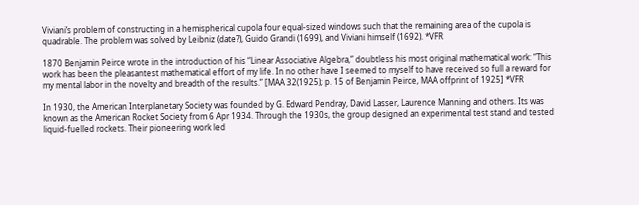Viviani’s problem of constructing in a hemispherical cupola four equal-sized windows such that the remaining area of the cupola is quadrable. The problem was solved by Leibniz (date?), Guido Grandi (1699), and Viviani himself (1692). *VFR

1870 Benjamin Peirce wrote in the introduction of his “Linear Associative Algebra,” doubtless his most original mathematical work: “This work has been the pleasantest mathematical effort of my life. In no other have I seemed to myself to have received so full a reward for my mental labor in the novelty and breadth of the results.” [MAA 32(1925); p. 15 of Benjamin Peirce, MAA offprint of 1925] *VFR

In 1930, the American Interplanetary Society was founded by G. Edward Pendray, David Lasser, Laurence Manning and others. Its was known as the American Rocket Society from 6 Apr 1934. Through the 1930s, the group designed an experimental test stand and tested liquid-fuelled rockets. Their pioneering work led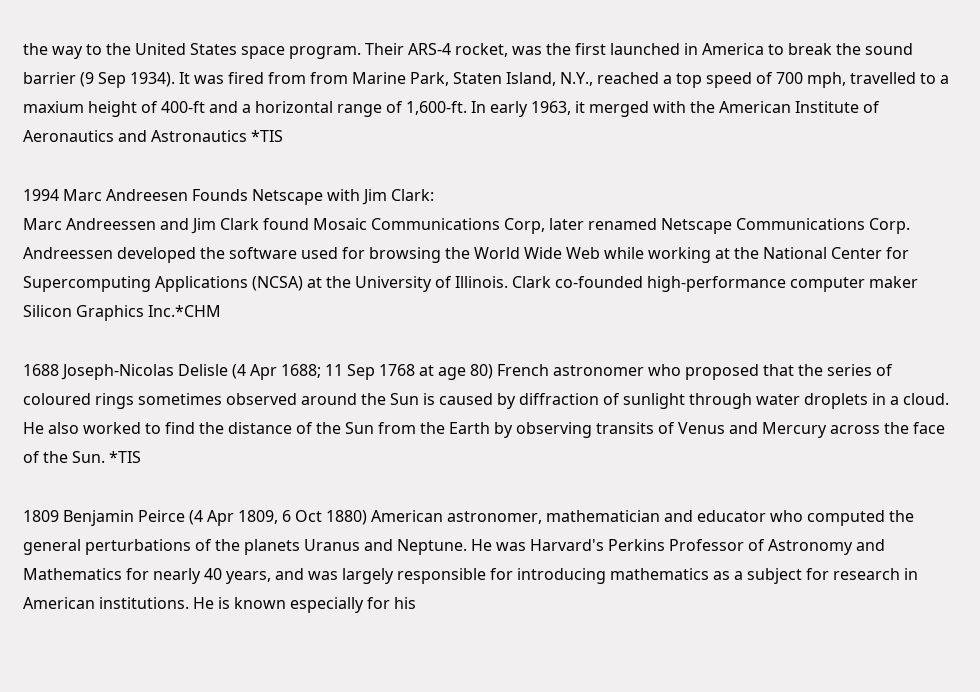the way to the United States space program. Their ARS-4 rocket, was the first launched in America to break the sound barrier (9 Sep 1934). It was fired from from Marine Park, Staten Island, N.Y., reached a top speed of 700 mph, travelled to a maxium height of 400-ft and a horizontal range of 1,600-ft. In early 1963, it merged with the American Institute of Aeronautics and Astronautics *TIS

1994 Marc Andreesen Founds Netscape with Jim Clark:
Marc Andreessen and Jim Clark found Mosaic Communications Corp, later renamed Netscape Communications Corp. Andreessen developed the software used for browsing the World Wide Web while working at the National Center for Supercomputing Applications (NCSA) at the University of Illinois. Clark co-founded high-performance computer maker Silicon Graphics Inc.*CHM

1688 Joseph-Nicolas Delisle (4 Apr 1688; 11 Sep 1768 at age 80) French astronomer who proposed that the series of coloured rings sometimes observed around the Sun is caused by diffraction of sunlight through water droplets in a cloud. He also worked to find the distance of the Sun from the Earth by observing transits of Venus and Mercury across the face of the Sun. *TIS

1809 Benjamin Peirce (4 Apr 1809, 6 Oct 1880) American astronomer, mathematician and educator who computed the general perturbations of the planets Uranus and Neptune. He was Harvard's Perkins Professor of Astronomy and Mathematics for nearly 40 years, and was largely responsible for introducing mathematics as a subject for research in American institutions. He is known especially for his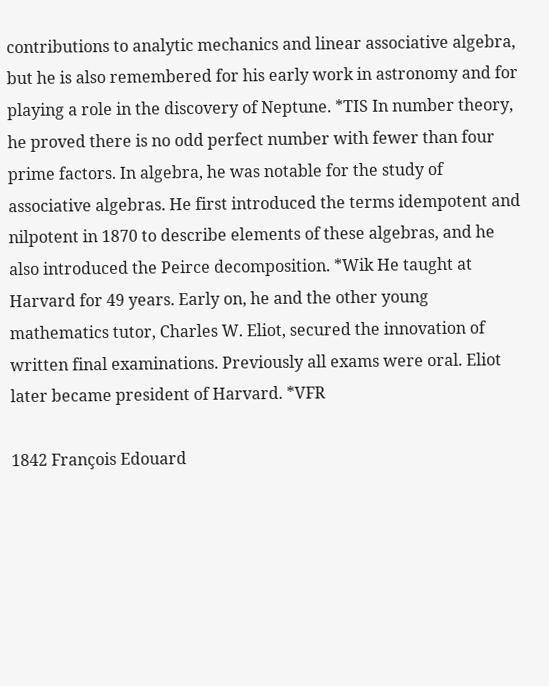contributions to analytic mechanics and linear associative algebra, but he is also remembered for his early work in astronomy and for playing a role in the discovery of Neptune. *TIS In number theory, he proved there is no odd perfect number with fewer than four prime factors. In algebra, he was notable for the study of associative algebras. He first introduced the terms idempotent and nilpotent in 1870 to describe elements of these algebras, and he also introduced the Peirce decomposition. *Wik He taught at Harvard for 49 years. Early on, he and the other young mathematics tutor, Charles W. Eliot, secured the innovation of written final examinations. Previously all exams were oral. Eliot later became president of Harvard. *VFR

1842 François Edouard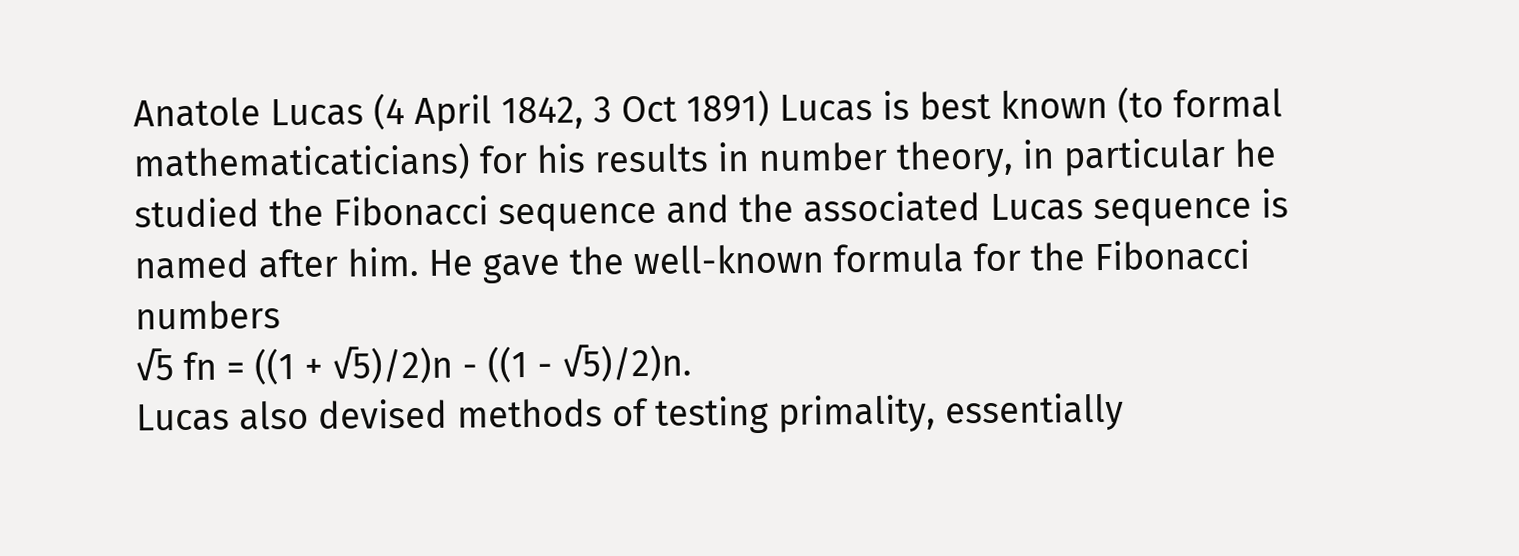Anatole Lucas (4 April 1842, 3 Oct 1891) Lucas is best known (to formal mathematicaticians) for his results in number theory, in particular he studied the Fibonacci sequence and the associated Lucas sequence is named after him. He gave the well-known formula for the Fibonacci numbers
√5 fn = ((1 + √5)/2)n - ((1 - √5)/2)n.
Lucas also devised methods of testing primality, essentially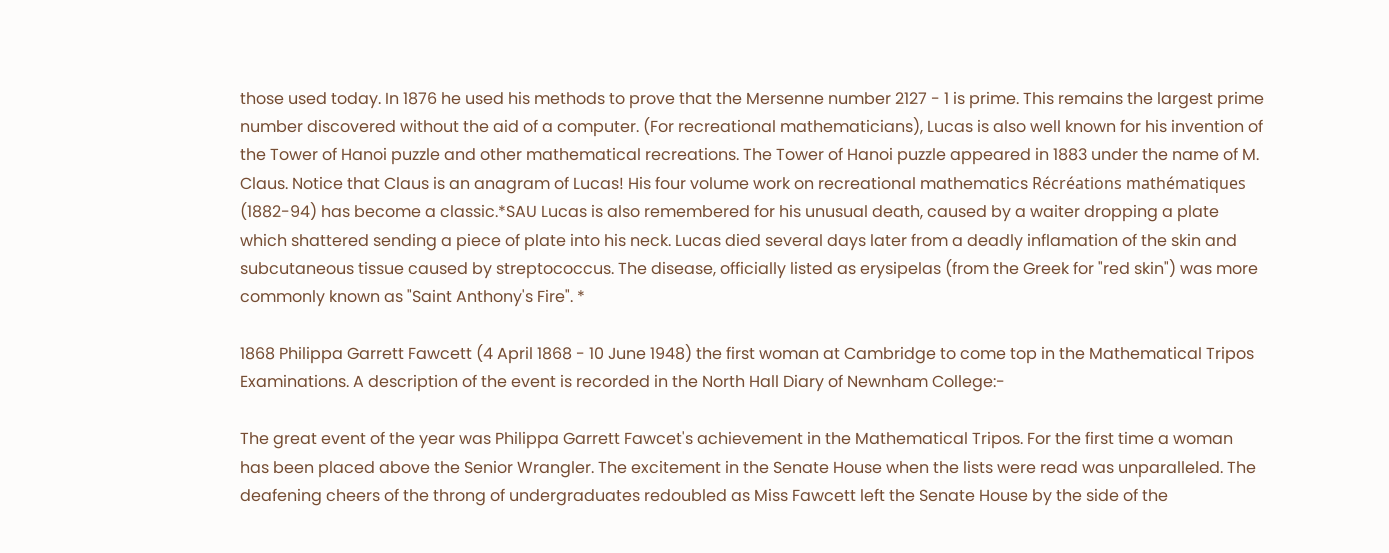those used today. In 1876 he used his methods to prove that the Mersenne number 2127 - 1 is prime. This remains the largest prime number discovered without the aid of a computer. (For recreational mathematicians), Lucas is also well known for his invention of the Tower of Hanoi puzzle and other mathematical recreations. The Tower of Hanoi puzzle appeared in 1883 under the name of M. Claus. Notice that Claus is an anagram of Lucas! His four volume work on recreational mathematics Récréations mathématiques (1882-94) has become a classic.*SAU Lucas is also remembered for his unusual death, caused by a waiter dropping a plate which shattered sending a piece of plate into his neck. Lucas died several days later from a deadly inflamation of the skin and subcutaneous tissue caused by streptococcus. The disease, officially listed as erysipelas (from the Greek for "red skin") was more commonly known as "Saint Anthony's Fire". *

1868 Philippa Garrett Fawcett (4 April 1868 - 10 June 1948) the first woman at Cambridge to come top in the Mathematical Tripos Examinations. A description of the event is recorded in the North Hall Diary of Newnham College:-

The great event of the year was Philippa Garrett Fawcet's achievement in the Mathematical Tripos. For the first time a woman has been placed above the Senior Wrangler. The excitement in the Senate House when the lists were read was unparalleled. The deafening cheers of the throng of undergraduates redoubled as Miss Fawcett left the Senate House by the side of the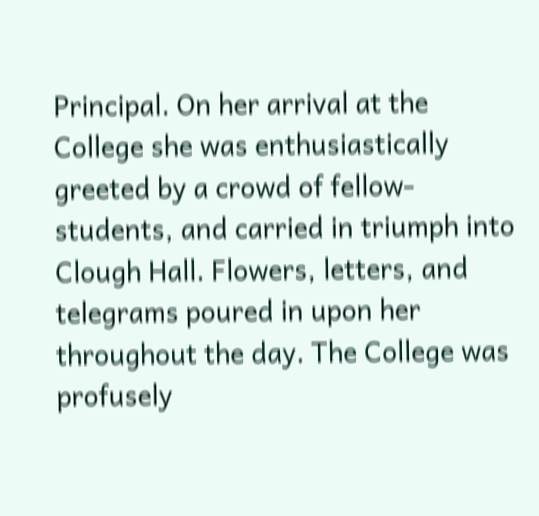Principal. On her arrival at the College she was enthusiastically greeted by a crowd of fellow-students, and carried in triumph into Clough Hall. Flowers, letters, and telegrams poured in upon her throughout the day. The College was profusely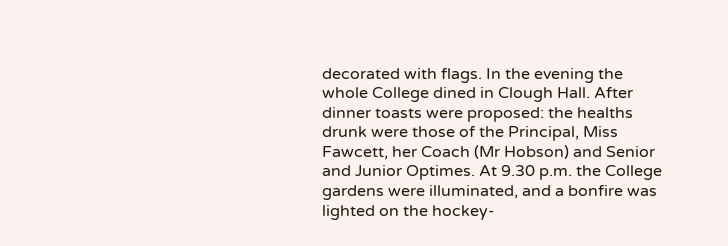decorated with flags. In the evening the whole College dined in Clough Hall. After dinner toasts were proposed: the healths drunk were those of the Principal, Miss Fawcett, her Coach (Mr Hobson) and Senior and Junior Optimes. At 9.30 p.m. the College gardens were illuminated, and a bonfire was lighted on the hockey-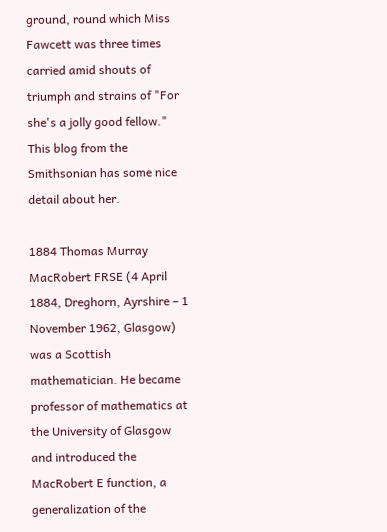ground, round which Miss Fawcett was three times carried amid shouts of triumph and strains of "For she's a jolly good fellow."
This blog from the Smithsonian has some nice detail about her.

1884 Thomas Murray MacRobert FRSE (4 April 1884, Dreghorn, Ayrshire – 1 November 1962, Glasgow) was a Scottish mathematician. He became professor of mathematics at the University of Glasgow and introduced the MacRobert E function, a generalization of the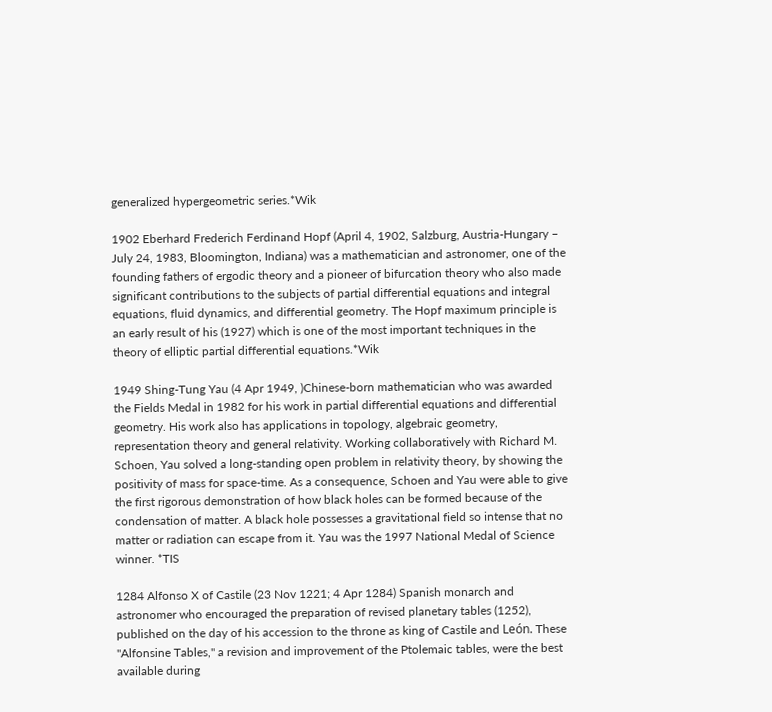generalized hypergeometric series.*Wik

1902 Eberhard Frederich Ferdinand Hopf (April 4, 1902, Salzburg, Austria-Hungary – July 24, 1983, Bloomington, Indiana) was a mathematician and astronomer, one of the founding fathers of ergodic theory and a pioneer of bifurcation theory who also made significant contributions to the subjects of partial differential equations and integral equations, fluid dynamics, and differential geometry. The Hopf maximum principle is an early result of his (1927) which is one of the most important techniques in the theory of elliptic partial differential equations.*Wik

1949 Shing-Tung Yau (4 Apr 1949, )Chinese-born mathematician who was awarded the Fields Medal in 1982 for his work in partial differential equations and differential geometry. His work also has applications in topology, algebraic geometry, representation theory and general relativity. Working collaboratively with Richard M. Schoen, Yau solved a long-standing open problem in relativity theory, by showing the positivity of mass for space-time. As a consequence, Schoen and Yau were able to give the first rigorous demonstration of how black holes can be formed because of the condensation of matter. A black hole possesses a gravitational field so intense that no matter or radiation can escape from it. Yau was the 1997 National Medal of Science winner. *TIS

1284 Alfonso X of Castile (23 Nov 1221; 4 Apr 1284) Spanish monarch and astronomer who encouraged the preparation of revised planetary tables (1252), published on the day of his accession to the throne as king of Castile and León. These "Alfonsine Tables," a revision and improvement of the Ptolemaic tables, were the best available during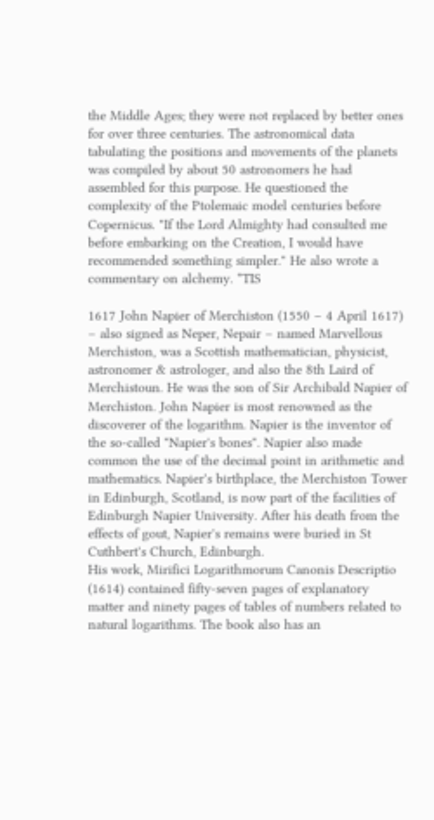the Middle Ages; they were not replaced by better ones for over three centuries. The astronomical data tabulating the positions and movements of the planets was compiled by about 50 astronomers he had assembled for this purpose. He questioned the complexity of the Ptolemaic model centuries before Copernicus. "If the Lord Almighty had consulted me before embarking on the Creation, I would have recommended something simpler." He also wrote a commentary on alchemy. *TIS

1617 John Napier of Merchiston (1550 – 4 April 1617) – also signed as Neper, Nepair – named Marvellous Merchiston, was a Scottish mathematician, physicist, astronomer & astrologer, and also the 8th Laird of Merchistoun. He was the son of Sir Archibald Napier of Merchiston. John Napier is most renowned as the discoverer of the logarithm. Napier is the inventor of the so-called "Napier's bones". Napier also made common the use of the decimal point in arithmetic and mathematics. Napier's birthplace, the Merchiston Tower in Edinburgh, Scotland, is now part of the facilities of Edinburgh Napier University. After his death from the effects of gout, Napier's remains were buried in St Cuthbert's Church, Edinburgh.
His work, Mirifici Logarithmorum Canonis Descriptio (1614) contained fifty-seven pages of explanatory matter and ninety pages of tables of numbers related to natural logarithms. The book also has an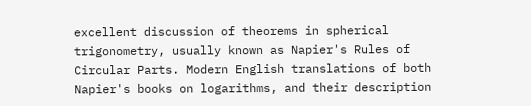excellent discussion of theorems in spherical trigonometry, usually known as Napier's Rules of Circular Parts. Modern English translations of both Napier's books on logarithms, and their description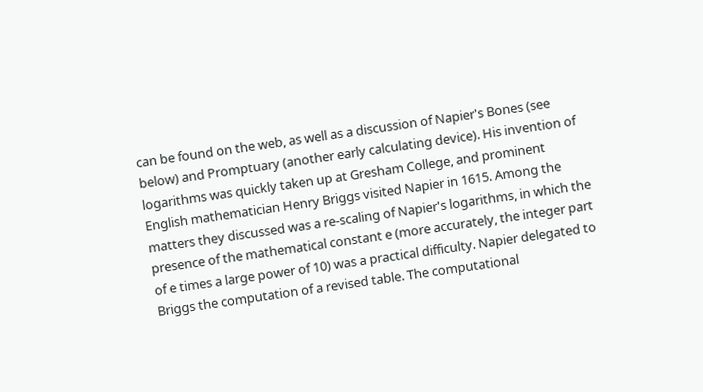can be found on the web, as well as a discussion of Napier's Bones (see below) and Promptuary (another early calculating device). His invention of logarithms was quickly taken up at Gresham College, and prominent English mathematician Henry Briggs visited Napier in 1615. Among the matters they discussed was a re-scaling of Napier's logarithms, in which the presence of the mathematical constant e (more accurately, the integer part of e times a large power of 10) was a practical difficulty. Napier delegated to Briggs the computation of a revised table. The computational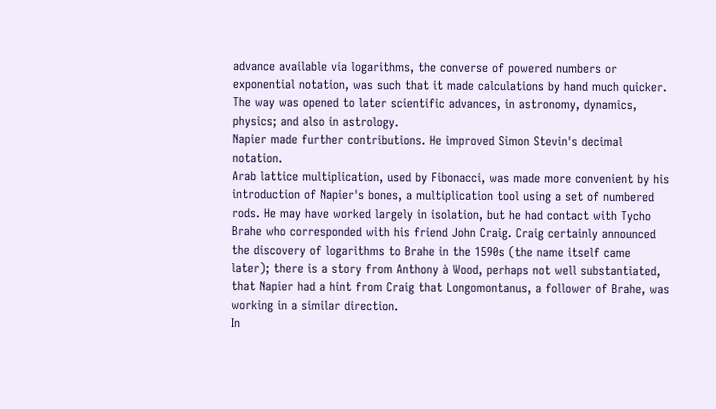advance available via logarithms, the converse of powered numbers or exponential notation, was such that it made calculations by hand much quicker. The way was opened to later scientific advances, in astronomy, dynamics, physics; and also in astrology.
Napier made further contributions. He improved Simon Stevin's decimal notation.
Arab lattice multiplication, used by Fibonacci, was made more convenient by his introduction of Napier's bones, a multiplication tool using a set of numbered rods. He may have worked largely in isolation, but he had contact with Tycho Brahe who corresponded with his friend John Craig. Craig certainly announced the discovery of logarithms to Brahe in the 1590s (the name itself came later); there is a story from Anthony à Wood, perhaps not well substantiated, that Napier had a hint from Craig that Longomontanus, a follower of Brahe, was working in a similar direction.
In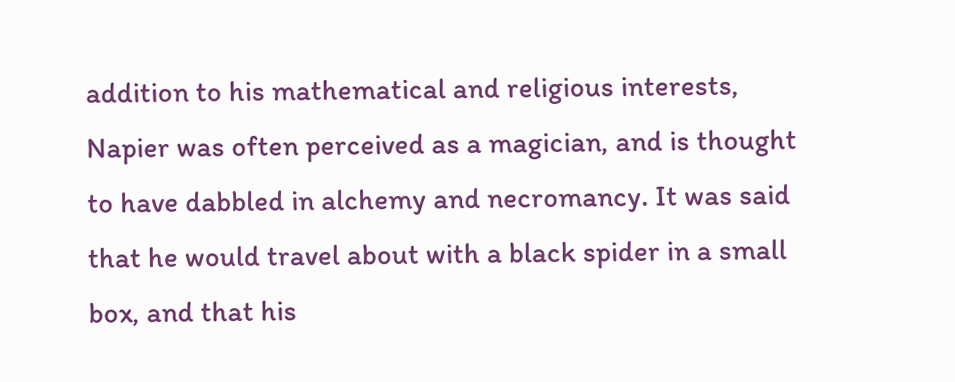addition to his mathematical and religious interests, Napier was often perceived as a magician, and is thought to have dabbled in alchemy and necromancy. It was said that he would travel about with a black spider in a small box, and that his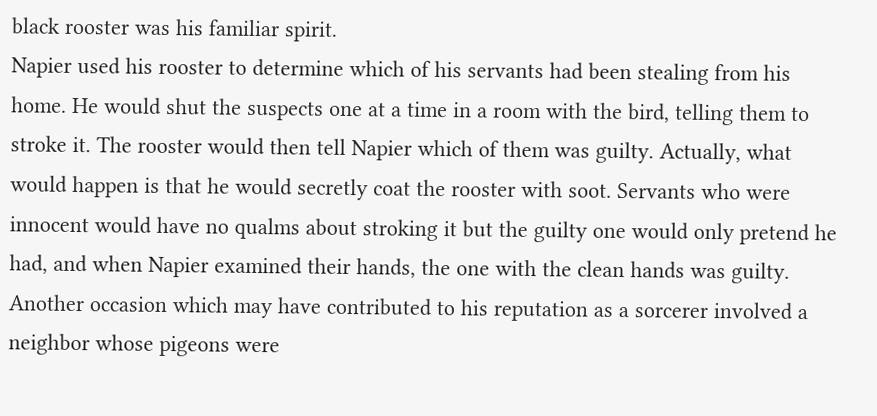black rooster was his familiar spirit.
Napier used his rooster to determine which of his servants had been stealing from his home. He would shut the suspects one at a time in a room with the bird, telling them to stroke it. The rooster would then tell Napier which of them was guilty. Actually, what would happen is that he would secretly coat the rooster with soot. Servants who were innocent would have no qualms about stroking it but the guilty one would only pretend he had, and when Napier examined their hands, the one with the clean hands was guilty.
Another occasion which may have contributed to his reputation as a sorcerer involved a neighbor whose pigeons were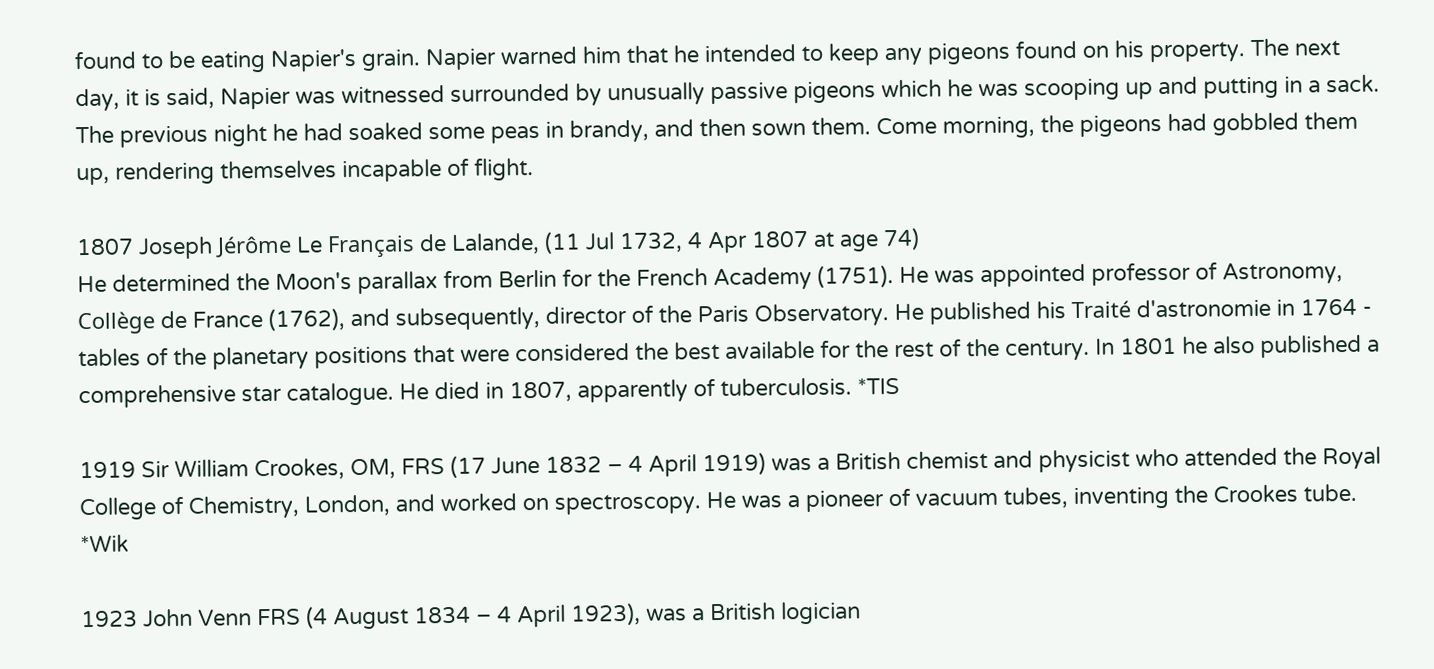found to be eating Napier's grain. Napier warned him that he intended to keep any pigeons found on his property. The next day, it is said, Napier was witnessed surrounded by unusually passive pigeons which he was scooping up and putting in a sack. The previous night he had soaked some peas in brandy, and then sown them. Come morning, the pigeons had gobbled them up, rendering themselves incapable of flight.

1807 Joseph Jérôme Le Français de Lalande, (11 Jul 1732, 4 Apr 1807 at age 74)
He determined the Moon's parallax from Berlin for the French Academy (1751). He was appointed professor of Astronomy, Collège de France (1762), and subsequently, director of the Paris Observatory. He published his Traité d'astronomie in 1764 - tables of the planetary positions that were considered the best available for the rest of the century. In 1801 he also published a comprehensive star catalogue. He died in 1807, apparently of tuberculosis. *TIS

1919 Sir William Crookes, OM, FRS (17 June 1832 – 4 April 1919) was a British chemist and physicist who attended the Royal College of Chemistry, London, and worked on spectroscopy. He was a pioneer of vacuum tubes, inventing the Crookes tube. *Wik

1923 John Venn FRS (4 August 1834 – 4 April 1923), was a British logician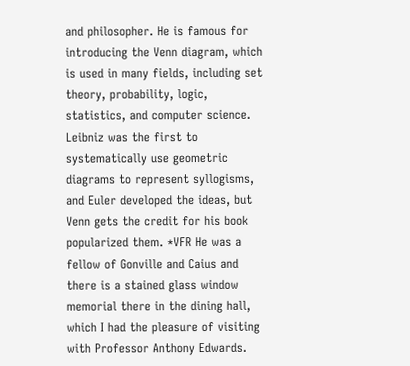and philosopher. He is famous for introducing the Venn diagram, which is used in many fields, including set theory, probability, logic, statistics, and computer science. Leibniz was the first to systematically use geometric diagrams to represent syllogisms, and Euler developed the ideas, but Venn gets the credit for his book popularized them. *VFR He was a fellow of Gonville and Caius and there is a stained glass window memorial there in the dining hall, which I had the pleasure of visiting with Professor Anthony Edwards.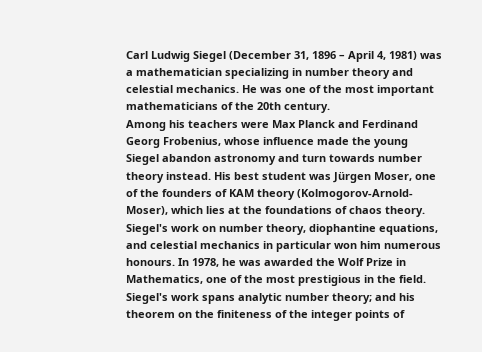Carl Ludwig Siegel (December 31, 1896 – April 4, 1981) was a mathematician specializing in number theory and celestial mechanics. He was one of the most important mathematicians of the 20th century.
Among his teachers were Max Planck and Ferdinand Georg Frobenius, whose influence made the young Siegel abandon astronomy and turn towards number theory instead. His best student was Jürgen Moser, one of the founders of KAM theory (Kolmogorov-Arnold-Moser), which lies at the foundations of chaos theory.
Siegel's work on number theory, diophantine equations, and celestial mechanics in particular won him numerous honours. In 1978, he was awarded the Wolf Prize in Mathematics, one of the most prestigious in the field.
Siegel's work spans analytic number theory; and his theorem on the finiteness of the integer points of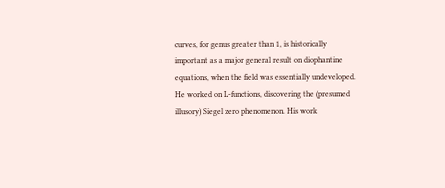curves, for genus greater than 1, is historically important as a major general result on diophantine equations, when the field was essentially undeveloped. He worked on L-functions, discovering the (presumed illusory) Siegel zero phenomenon. His work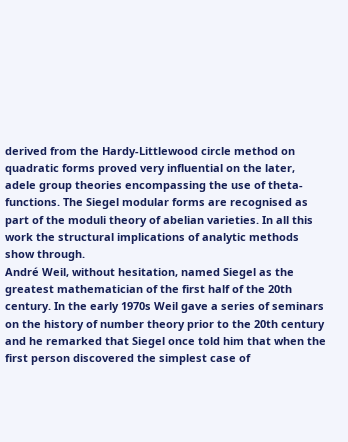derived from the Hardy-Littlewood circle method on quadratic forms proved very influential on the later, adele group theories encompassing the use of theta-functions. The Siegel modular forms are recognised as part of the moduli theory of abelian varieties. In all this work the structural implications of analytic methods show through.
André Weil, without hesitation, named Siegel as the greatest mathematician of the first half of the 20th century. In the early 1970s Weil gave a series of seminars on the history of number theory prior to the 20th century and he remarked that Siegel once told him that when the first person discovered the simplest case of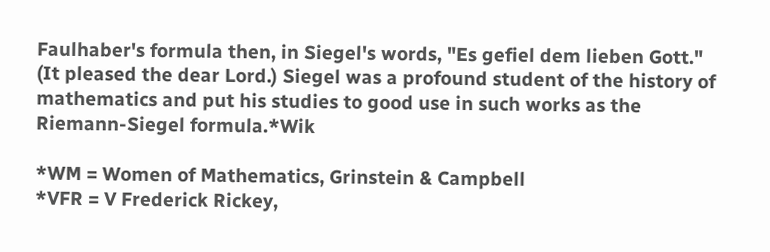Faulhaber's formula then, in Siegel's words, "Es gefiel dem lieben Gott." (It pleased the dear Lord.) Siegel was a profound student of the history of mathematics and put his studies to good use in such works as the Riemann-Siegel formula.*Wik

*WM = Women of Mathematics, Grinstein & Campbell
*VFR = V Frederick Rickey,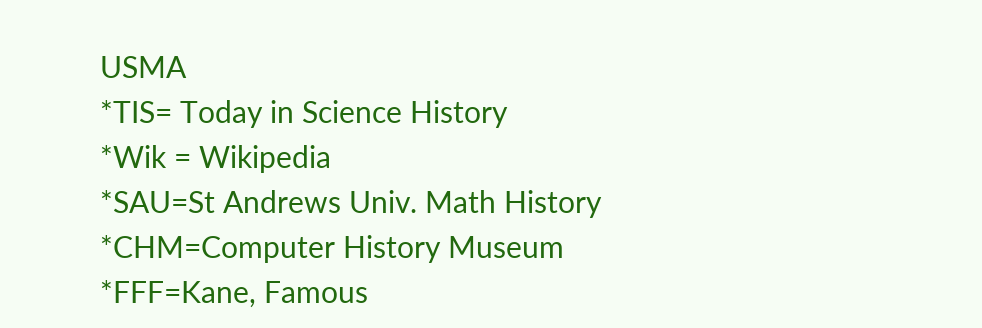USMA
*TIS= Today in Science History
*Wik = Wikipedia
*SAU=St Andrews Univ. Math History
*CHM=Computer History Museum
*FFF=Kane, Famous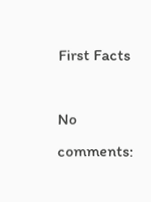First Facts

No comments: